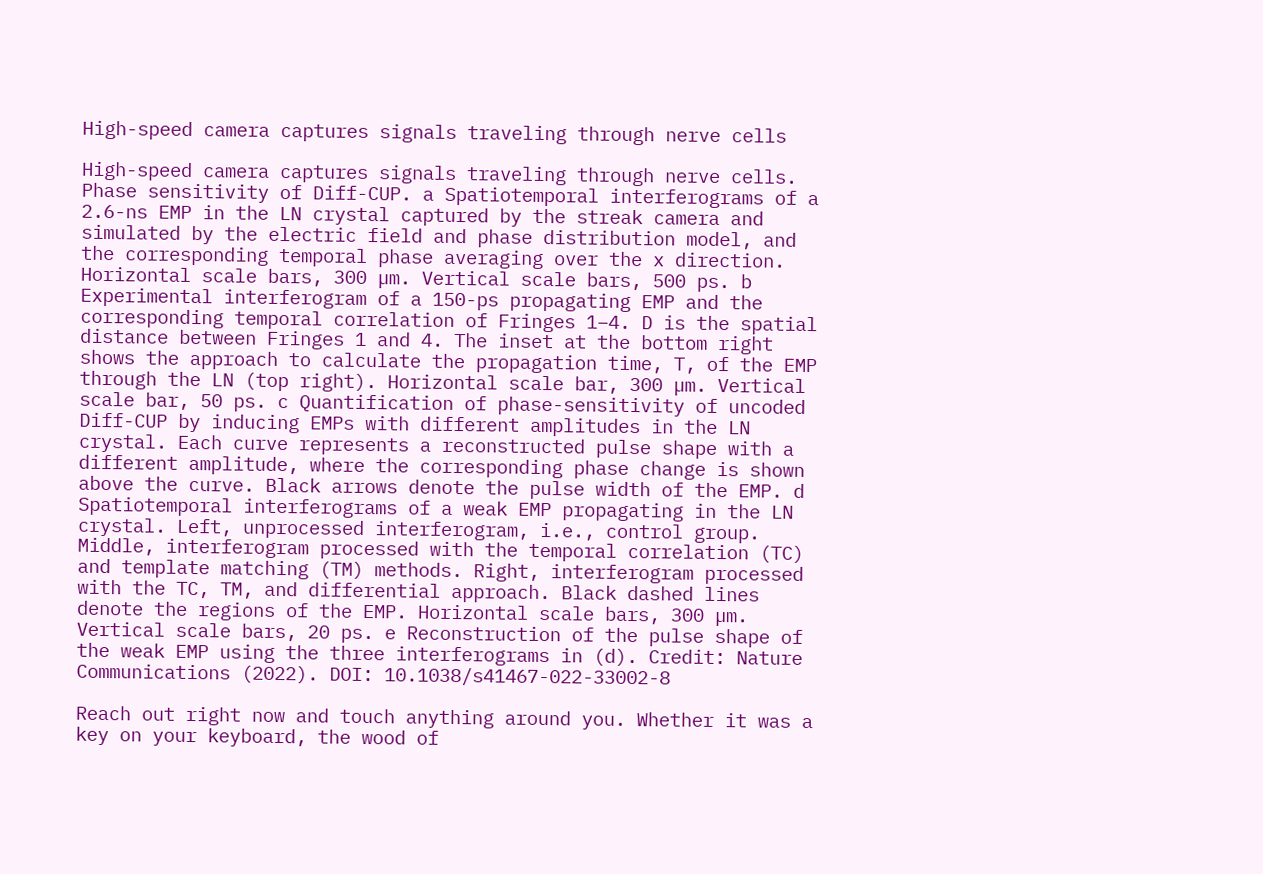High-speed camera captures signals traveling through nerve cells

High-speed camera captures signals traveling through nerve cells.
Phase sensitivity of Diff-CUP. a Spatiotemporal interferograms of a 2.6-ns EMP in the LN crystal captured by the streak camera and simulated by the electric field and phase distribution model, and the corresponding temporal phase averaging over the x direction. Horizontal scale bars, 300 µm. Vertical scale bars, 500 ps. b Experimental interferogram of a 150-ps propagating EMP and the corresponding temporal correlation of Fringes 1–4. D is the spatial distance between Fringes 1 and 4. The inset at the bottom right shows the approach to calculate the propagation time, T, of the EMP through the LN (top right). Horizontal scale bar, 300 µm. Vertical scale bar, 50 ps. c Quantification of phase-sensitivity of uncoded Diff-CUP by inducing EMPs with different amplitudes in the LN crystal. Each curve represents a reconstructed pulse shape with a different amplitude, where the corresponding phase change is shown above the curve. Black arrows denote the pulse width of the EMP. d Spatiotemporal interferograms of a weak EMP propagating in the LN crystal. Left, unprocessed interferogram, i.e., control group. Middle, interferogram processed with the temporal correlation (TC) and template matching (TM) methods. Right, interferogram processed with the TC, TM, and differential approach. Black dashed lines denote the regions of the EMP. Horizontal scale bars, 300 µm. Vertical scale bars, 20 ps. e Reconstruction of the pulse shape of the weak EMP using the three interferograms in (d). Credit: Nature Communications (2022). DOI: 10.1038/s41467-022-33002-8

Reach out right now and touch anything around you. Whether it was a key on your keyboard, the wood of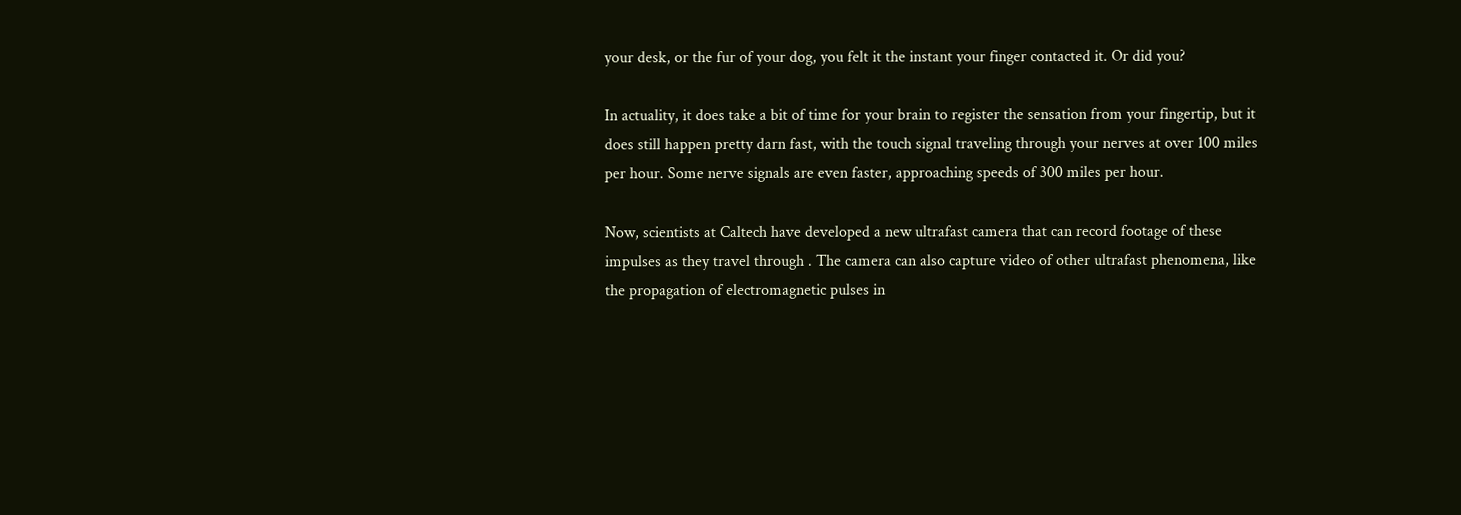your desk, or the fur of your dog, you felt it the instant your finger contacted it. Or did you?

In actuality, it does take a bit of time for your brain to register the sensation from your fingertip, but it does still happen pretty darn fast, with the touch signal traveling through your nerves at over 100 miles per hour. Some nerve signals are even faster, approaching speeds of 300 miles per hour.

Now, scientists at Caltech have developed a new ultrafast camera that can record footage of these impulses as they travel through . The camera can also capture video of other ultrafast phenomena, like the propagation of electromagnetic pulses in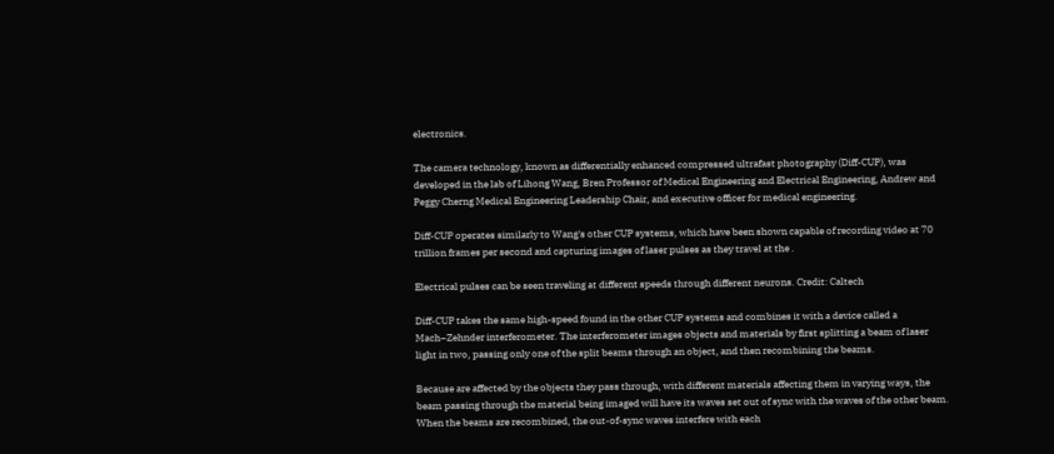electronics.

The camera technology, known as differentially enhanced compressed ultrafast photography (Diff-CUP), was developed in the lab of Lihong Wang, Bren Professor of Medical Engineering and Electrical Engineering, Andrew and Peggy Cherng Medical Engineering Leadership Chair, and executive officer for medical engineering.

Diff-CUP operates similarly to Wang's other CUP systems, which have been shown capable of recording video at 70 trillion frames per second and capturing images of laser pulses as they travel at the .

Electrical pulses can be seen traveling at different speeds through different neurons. Credit: Caltech

Diff-CUP takes the same high-speed found in the other CUP systems and combines it with a device called a Mach–Zehnder interferometer. The interferometer images objects and materials by first splitting a beam of laser light in two, passing only one of the split beams through an object, and then recombining the beams.

Because are affected by the objects they pass through, with different materials affecting them in varying ways, the beam passing through the material being imaged will have its waves set out of sync with the waves of the other beam. When the beams are recombined, the out-of-sync waves interfere with each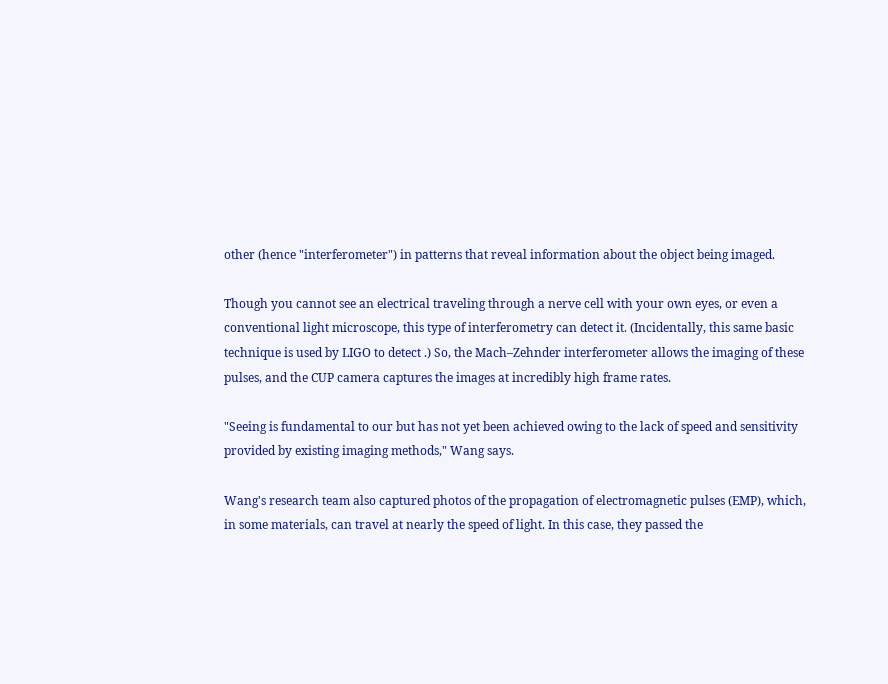other (hence "interferometer") in patterns that reveal information about the object being imaged.

Though you cannot see an electrical traveling through a nerve cell with your own eyes, or even a conventional light microscope, this type of interferometry can detect it. (Incidentally, this same basic technique is used by LIGO to detect .) So, the Mach–Zehnder interferometer allows the imaging of these pulses, and the CUP camera captures the images at incredibly high frame rates.

"Seeing is fundamental to our but has not yet been achieved owing to the lack of speed and sensitivity provided by existing imaging methods," Wang says.

Wang's research team also captured photos of the propagation of electromagnetic pulses (EMP), which, in some materials, can travel at nearly the speed of light. In this case, they passed the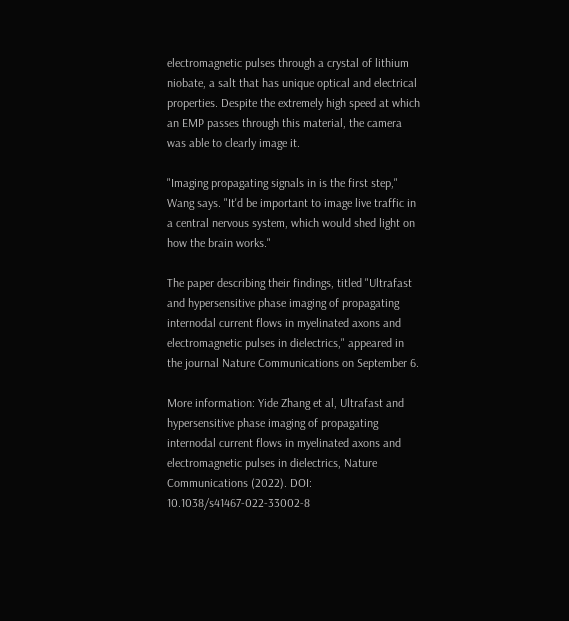electromagnetic pulses through a crystal of lithium niobate, a salt that has unique optical and electrical properties. Despite the extremely high speed at which an EMP passes through this material, the camera was able to clearly image it.

"Imaging propagating signals in is the first step," Wang says. "It'd be important to image live traffic in a central nervous system, which would shed light on how the brain works."

The paper describing their findings, titled "Ultrafast and hypersensitive phase imaging of propagating internodal current flows in myelinated axons and electromagnetic pulses in dielectrics," appeared in the journal Nature Communications on September 6.

More information: Yide Zhang et al, Ultrafast and hypersensitive phase imaging of propagating internodal current flows in myelinated axons and electromagnetic pulses in dielectrics, Nature Communications (2022). DOI: 10.1038/s41467-022-33002-8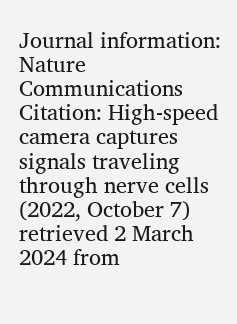Journal information: Nature Communications
Citation: High-speed camera captures signals traveling through nerve cells (2022, October 7) retrieved 2 March 2024 from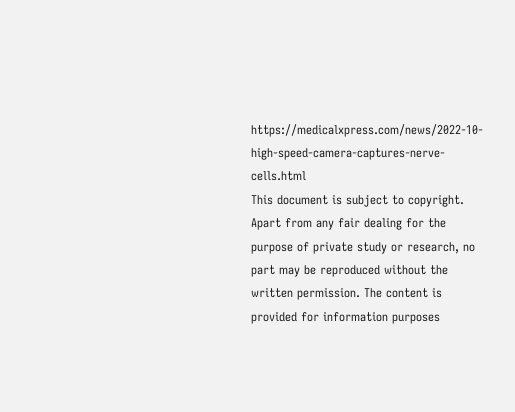https://medicalxpress.com/news/2022-10-high-speed-camera-captures-nerve-cells.html
This document is subject to copyright. Apart from any fair dealing for the purpose of private study or research, no part may be reproduced without the written permission. The content is provided for information purposes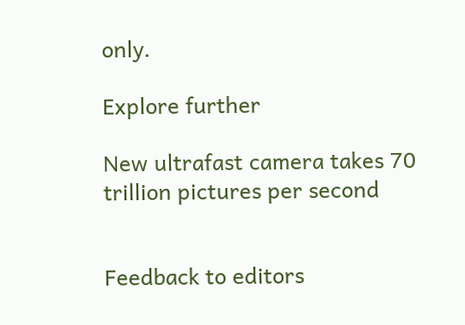only.

Explore further

New ultrafast camera takes 70 trillion pictures per second


Feedback to editors